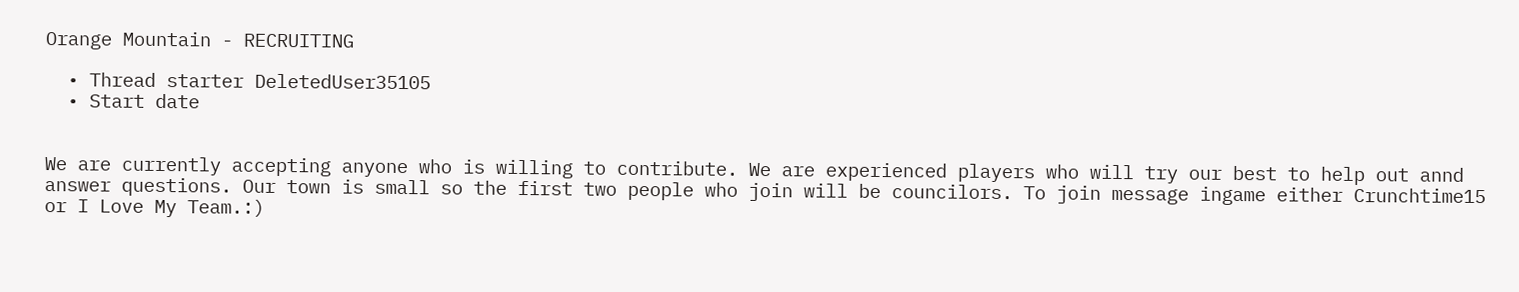Orange Mountain - RECRUITING

  • Thread starter DeletedUser35105
  • Start date


We are currently accepting anyone who is willing to contribute. We are experienced players who will try our best to help out annd answer questions. Our town is small so the first two people who join will be councilors. To join message ingame either Crunchtime15 or I Love My Team.:)